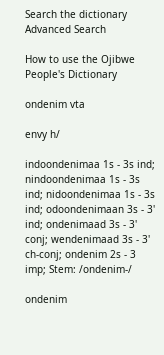Search the dictionary Advanced Search

How to use the Ojibwe People's Dictionary

ondenim vta

envy h/

indoondenimaa 1s - 3s ind; nindoondenimaa 1s - 3s ind; nidoondenimaa 1s - 3s ind; odoondenimaan 3s - 3' ind; ondenimaad 3s - 3' conj; wendenimaad 3s - 3' ch-conj; ondenim 2s - 3 imp; Stem: /ondenim-/

ondenim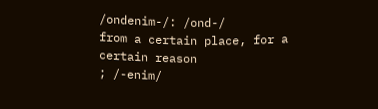/ondenim-/: /ond-/
from a certain place, for a certain reason
; /-enim/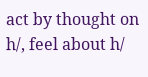act by thought on h/, feel about h/